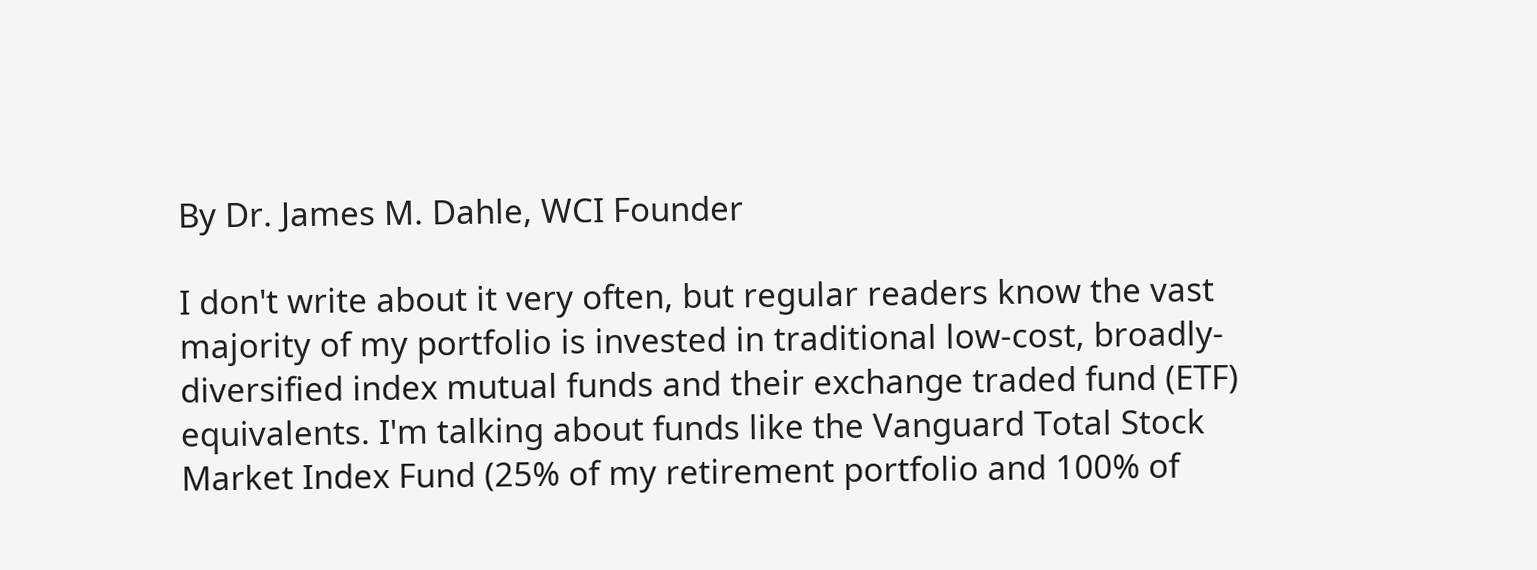By Dr. James M. Dahle, WCI Founder

I don't write about it very often, but regular readers know the vast majority of my portfolio is invested in traditional low-cost, broadly-diversified index mutual funds and their exchange traded fund (ETF) equivalents. I'm talking about funds like the Vanguard Total Stock Market Index Fund (25% of my retirement portfolio and 100% of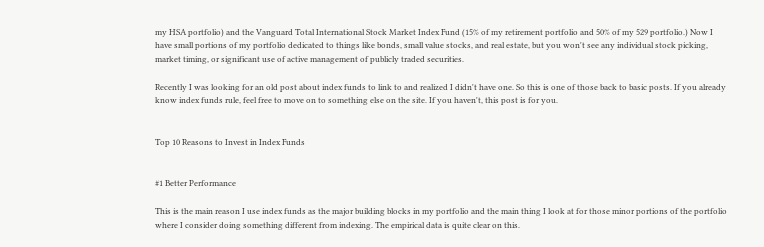my HSA portfolio) and the Vanguard Total International Stock Market Index Fund (15% of my retirement portfolio and 50% of my 529 portfolio.) Now I have small portions of my portfolio dedicated to things like bonds, small value stocks, and real estate, but you won't see any individual stock picking, market timing, or significant use of active management of publicly traded securities.

Recently I was looking for an old post about index funds to link to and realized I didn't have one. So this is one of those back to basic posts. If you already know index funds rule, feel free to move on to something else on the site. If you haven't, this post is for you.


Top 10 Reasons to Invest in Index Funds


#1 Better Performance

This is the main reason I use index funds as the major building blocks in my portfolio and the main thing I look at for those minor portions of the portfolio where I consider doing something different from indexing. The empirical data is quite clear on this.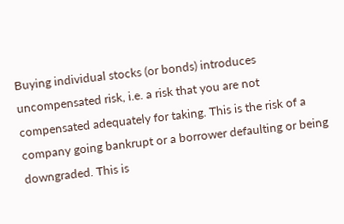Buying individual stocks (or bonds) introduces uncompensated risk, i.e. a risk that you are not compensated adequately for taking. This is the risk of a company going bankrupt or a borrower defaulting or being downgraded. This is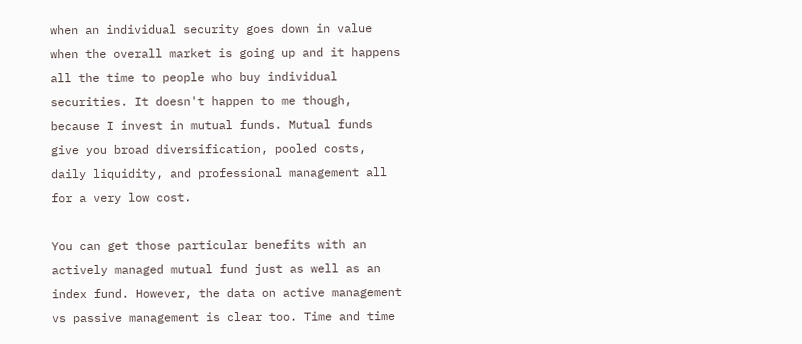when an individual security goes down in value when the overall market is going up and it happens all the time to people who buy individual securities. It doesn't happen to me though, because I invest in mutual funds. Mutual funds give you broad diversification, pooled costs, daily liquidity, and professional management all for a very low cost.

You can get those particular benefits with an actively managed mutual fund just as well as an index fund. However, the data on active management vs passive management is clear too. Time and time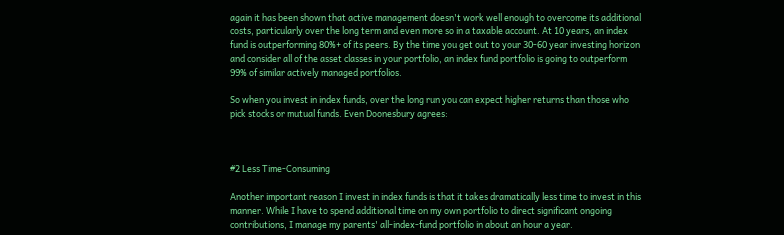again it has been shown that active management doesn't work well enough to overcome its additional costs, particularly over the long term and even more so in a taxable account. At 10 years, an index fund is outperforming 80%+ of its peers. By the time you get out to your 30-60 year investing horizon and consider all of the asset classes in your portfolio, an index fund portfolio is going to outperform 99% of similar actively managed portfolios.

So when you invest in index funds, over the long run you can expect higher returns than those who pick stocks or mutual funds. Even Doonesbury agrees:



#2 Less Time-Consuming

Another important reason I invest in index funds is that it takes dramatically less time to invest in this manner. While I have to spend additional time on my own portfolio to direct significant ongoing contributions, I manage my parents' all-index-fund portfolio in about an hour a year.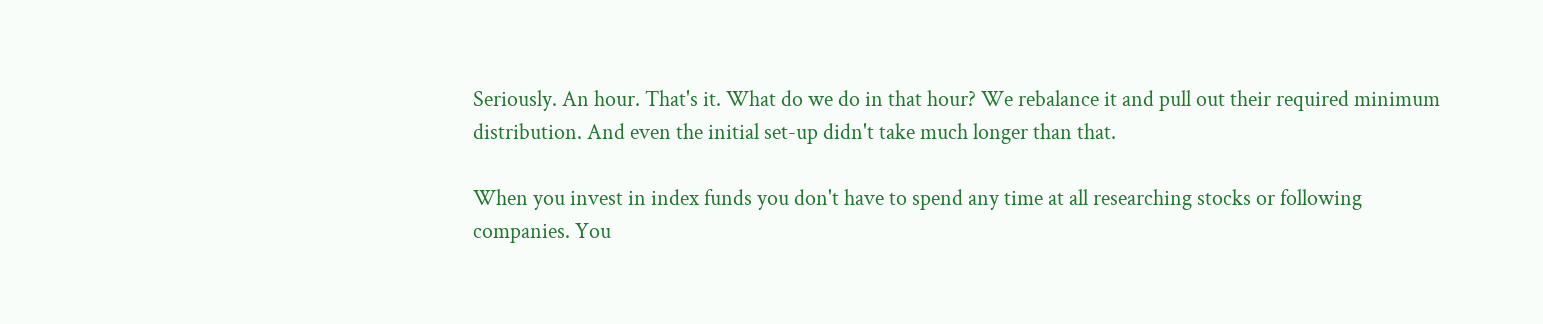Seriously. An hour. That's it. What do we do in that hour? We rebalance it and pull out their required minimum distribution. And even the initial set-up didn't take much longer than that.

When you invest in index funds you don't have to spend any time at all researching stocks or following companies. You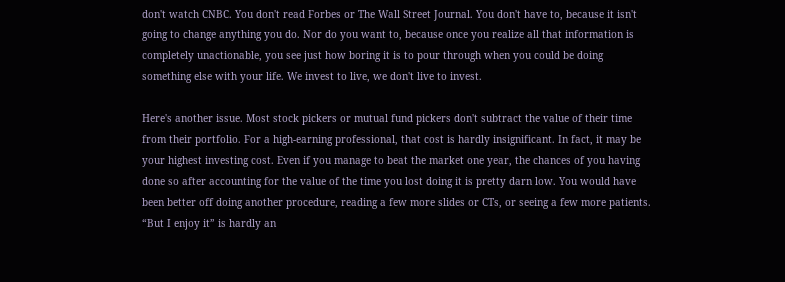don't watch CNBC. You don't read Forbes or The Wall Street Journal. You don't have to, because it isn't going to change anything you do. Nor do you want to, because once you realize all that information is completely unactionable, you see just how boring it is to pour through when you could be doing something else with your life. We invest to live, we don't live to invest.

Here's another issue. Most stock pickers or mutual fund pickers don't subtract the value of their time from their portfolio. For a high-earning professional, that cost is hardly insignificant. In fact, it may be your highest investing cost. Even if you manage to beat the market one year, the chances of you having done so after accounting for the value of the time you lost doing it is pretty darn low. You would have been better off doing another procedure, reading a few more slides or CTs, or seeing a few more patients. “But I enjoy it” is hardly an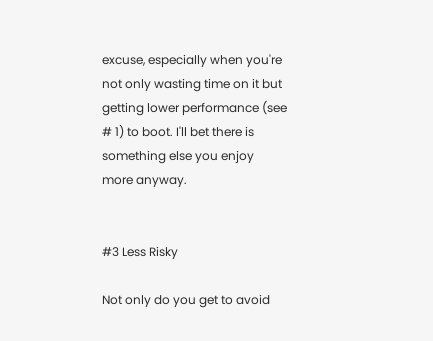excuse, especially when you're not only wasting time on it but getting lower performance (see # 1) to boot. I'll bet there is something else you enjoy more anyway.


#3 Less Risky

Not only do you get to avoid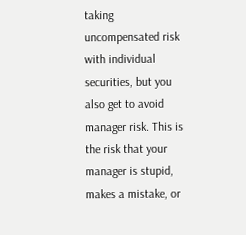taking uncompensated risk with individual securities, but you also get to avoid manager risk. This is the risk that your manager is stupid, makes a mistake, or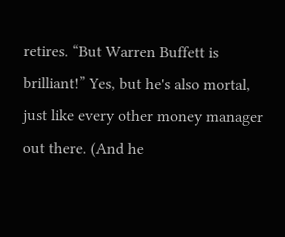retires. “But Warren Buffett is brilliant!” Yes, but he's also mortal, just like every other money manager out there. (And he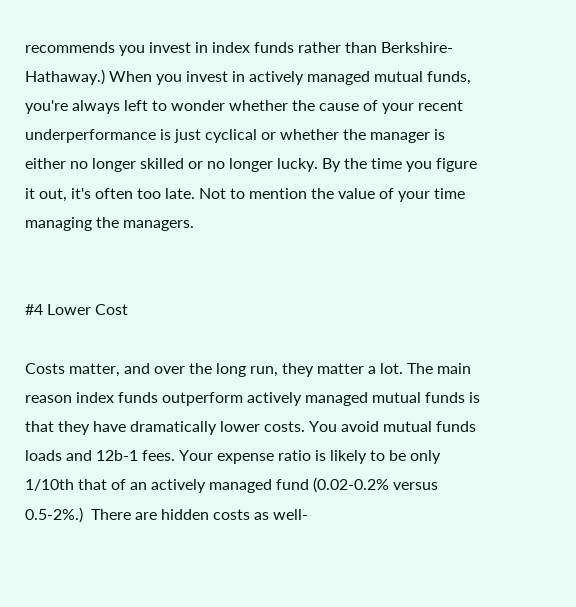recommends you invest in index funds rather than Berkshire-Hathaway.) When you invest in actively managed mutual funds, you're always left to wonder whether the cause of your recent underperformance is just cyclical or whether the manager is either no longer skilled or no longer lucky. By the time you figure it out, it's often too late. Not to mention the value of your time managing the managers.


#4 Lower Cost

Costs matter, and over the long run, they matter a lot. The main reason index funds outperform actively managed mutual funds is that they have dramatically lower costs. You avoid mutual funds loads and 12b-1 fees. Your expense ratio is likely to be only 1/10th that of an actively managed fund (0.02-0.2% versus 0.5-2%.)  There are hidden costs as well-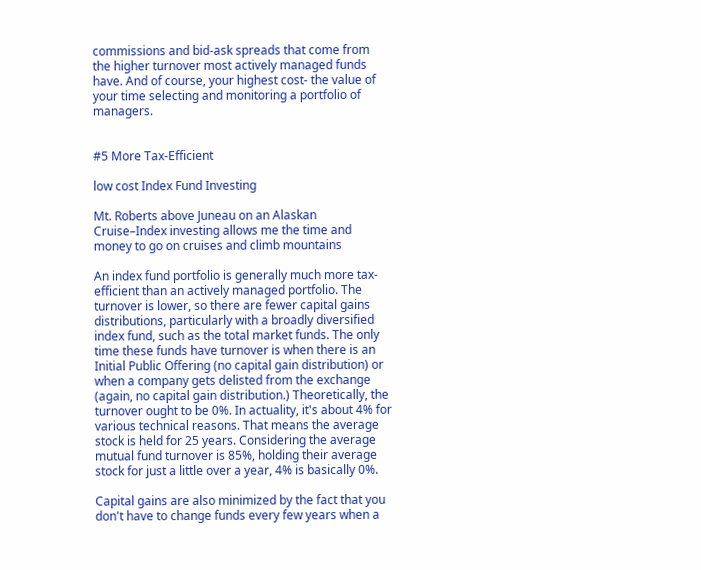commissions and bid-ask spreads that come from the higher turnover most actively managed funds have. And of course, your highest cost- the value of your time selecting and monitoring a portfolio of managers.


#5 More Tax-Efficient

low cost Index Fund Investing

Mt. Roberts above Juneau on an Alaskan Cruise–Index investing allows me the time and money to go on cruises and climb mountains

An index fund portfolio is generally much more tax-efficient than an actively managed portfolio. The turnover is lower, so there are fewer capital gains distributions, particularly with a broadly diversified index fund, such as the total market funds. The only time these funds have turnover is when there is an Initial Public Offering (no capital gain distribution) or when a company gets delisted from the exchange (again, no capital gain distribution.) Theoretically, the turnover ought to be 0%. In actuality, it's about 4% for various technical reasons. That means the average stock is held for 25 years. Considering the average mutual fund turnover is 85%, holding their average stock for just a little over a year, 4% is basically 0%.

Capital gains are also minimized by the fact that you don't have to change funds every few years when a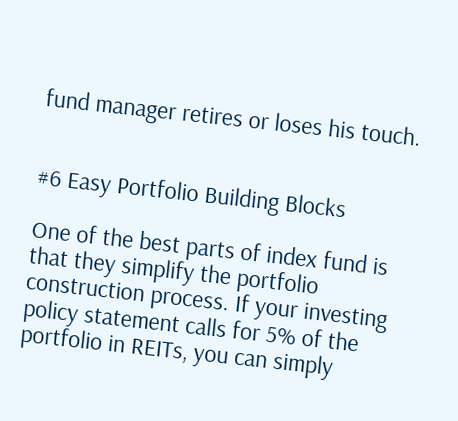fund manager retires or loses his touch.


#6 Easy Portfolio Building Blocks

One of the best parts of index fund is that they simplify the portfolio construction process. If your investing policy statement calls for 5% of the portfolio in REITs, you can simply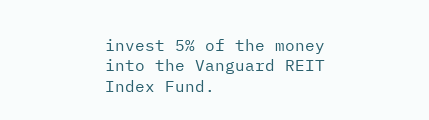invest 5% of the money into the Vanguard REIT Index Fund.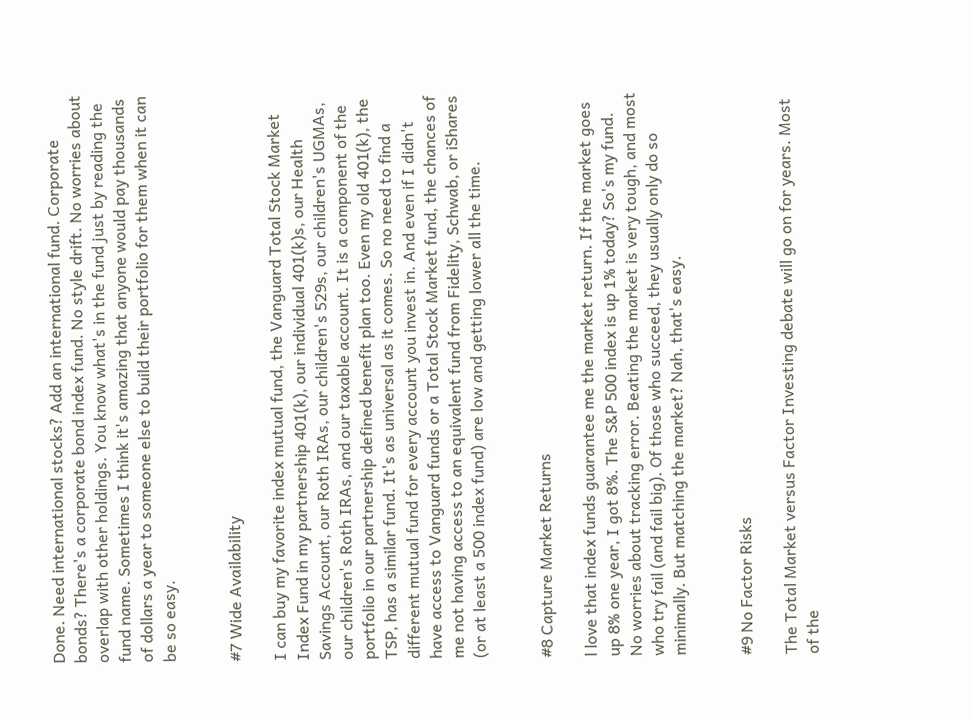Done. Need international stocks? Add an international fund. Corporate bonds? There's a corporate bond index fund. No style drift. No worries about overlap with other holdings. You know what's in the fund just by reading the fund name. Sometimes I think it's amazing that anyone would pay thousands of dollars a year to someone else to build their portfolio for them when it can be so easy.


#7 Wide Availability

I can buy my favorite index mutual fund, the Vanguard Total Stock Market Index Fund in my partnership 401(k), our individual 401(k)s, our Health Savings Account, our Roth IRAs, our children's 529s, our children's UGMAs, our children's Roth IRAs, and our taxable account. It is a component of the portfolio in our partnership defined benefit plan too. Even my old 401(k), the TSP, has a similar fund. It's as universal as it comes. So no need to find a different mutual fund for every account you invest in. And even if I didn't have access to Vanguard funds or a Total Stock Market fund, the chances of me not having access to an equivalent fund from Fidelity, Schwab, or iShares (or at least a 500 index fund) are low and getting lower all the time.


#8 Capture Market Returns

l love that index funds guarantee me the market return. If the market goes up 8% one year, I got 8%. The S&P 500 index is up 1% today? So's my fund. No worries about tracking error. Beating the market is very tough, and most who try fail (and fail big). Of those who succeed, they usually only do so minimally. But matching the market? Nah, that's easy.


#9 No Factor Risks

The Total Market versus Factor Investing debate will go on for years. Most of the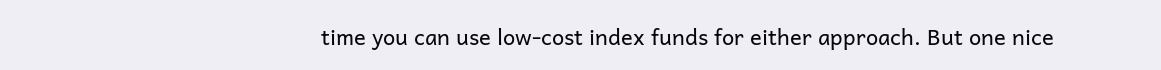time you can use low-cost index funds for either approach. But one nice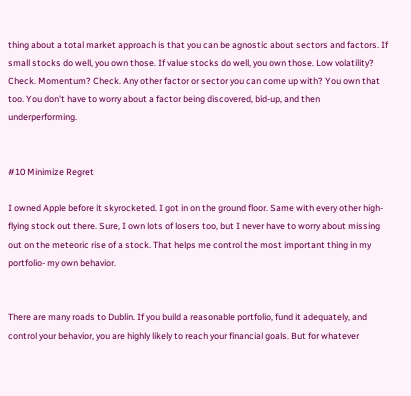thing about a total market approach is that you can be agnostic about sectors and factors. If small stocks do well, you own those. If value stocks do well, you own those. Low volatility? Check. Momentum? Check. Any other factor or sector you can come up with? You own that too. You don't have to worry about a factor being discovered, bid-up, and then underperforming.


#10 Minimize Regret

I owned Apple before it skyrocketed. I got in on the ground floor. Same with every other high-flying stock out there. Sure, I own lots of losers too, but I never have to worry about missing out on the meteoric rise of a stock. That helps me control the most important thing in my portfolio- my own behavior.


There are many roads to Dublin. If you build a reasonable portfolio, fund it adequately, and control your behavior, you are highly likely to reach your financial goals. But for whatever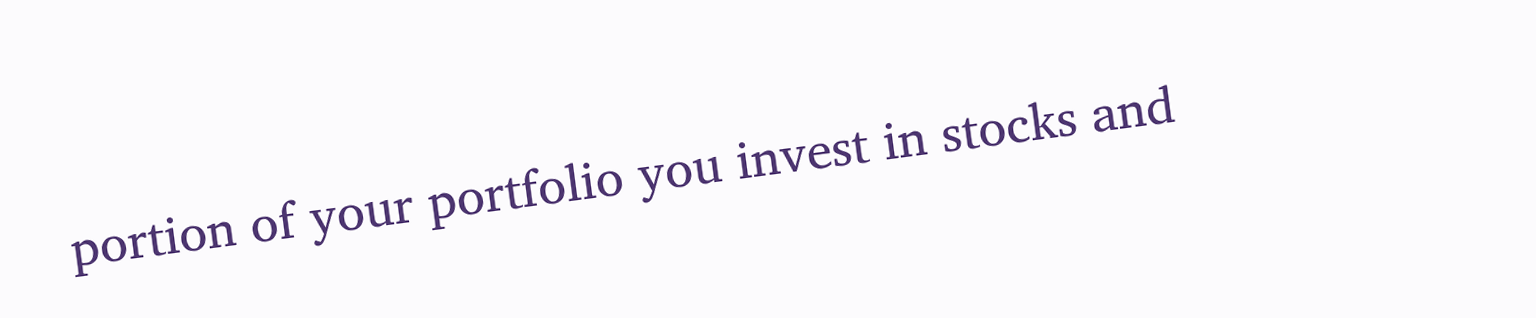portion of your portfolio you invest in stocks and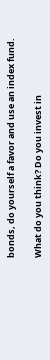bonds, do yourself a favor and use an index fund.

What do you think? Do you invest in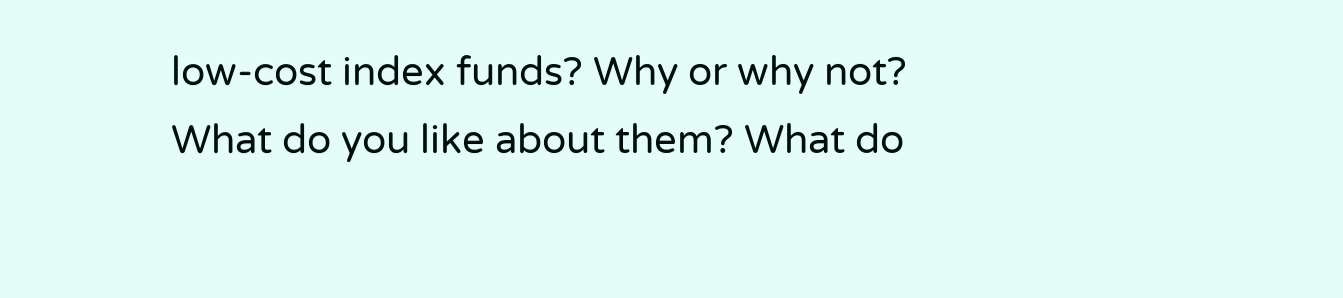low-cost index funds? Why or why not? What do you like about them? What do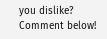you dislike? Comment below!